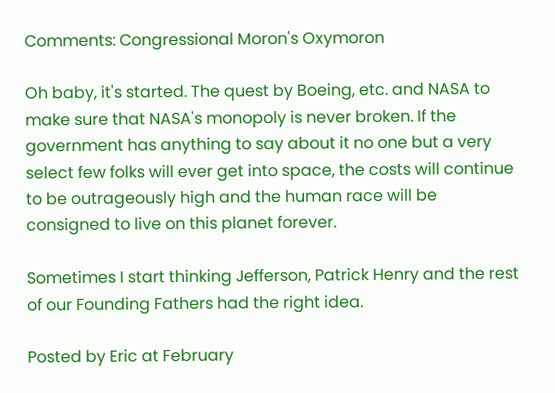Comments: Congressional Moron's Oxymoron

Oh baby, it's started. The quest by Boeing, etc. and NASA to make sure that NASA's monopoly is never broken. If the government has anything to say about it no one but a very select few folks will ever get into space, the costs will continue to be outrageously high and the human race will be consigned to live on this planet forever.

Sometimes I start thinking Jefferson, Patrick Henry and the rest of our Founding Fathers had the right idea.

Posted by Eric at February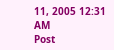11, 2005 12:31 AM
Post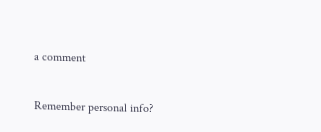a comment

Remember personal info?